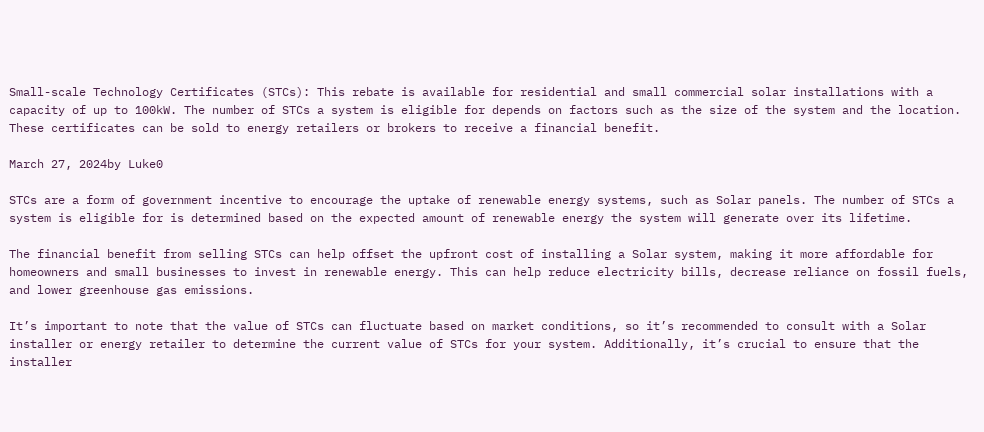Small-scale Technology Certificates (STCs): This rebate is available for residential and small commercial solar installations with a capacity of up to 100kW. The number of STCs a system is eligible for depends on factors such as the size of the system and the location. These certificates can be sold to energy retailers or brokers to receive a financial benefit.

March 27, 2024by Luke0

STCs are a form of government incentive to encourage the uptake of renewable energy systems, such as Solar panels. The number of STCs a system is eligible for is determined based on the expected amount of renewable energy the system will generate over its lifetime.

The financial benefit from selling STCs can help offset the upfront cost of installing a Solar system, making it more affordable for homeowners and small businesses to invest in renewable energy. This can help reduce electricity bills, decrease reliance on fossil fuels, and lower greenhouse gas emissions.

It’s important to note that the value of STCs can fluctuate based on market conditions, so it’s recommended to consult with a Solar installer or energy retailer to determine the current value of STCs for your system. Additionally, it’s crucial to ensure that the installer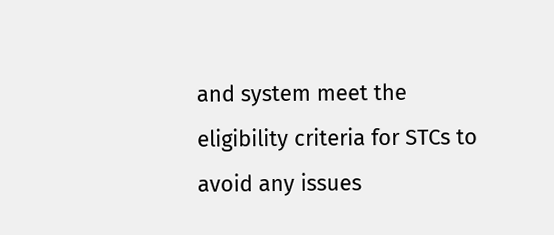and system meet the eligibility criteria for STCs to avoid any issues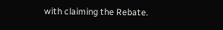with claiming the Rebate.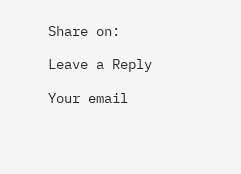Share on:

Leave a Reply

Your email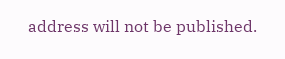address will not be published.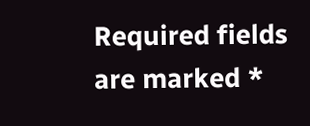Required fields are marked *